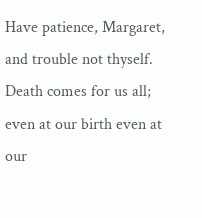Have patience, Margaret, and trouble not thyself. Death comes for us all; even at our birth even at our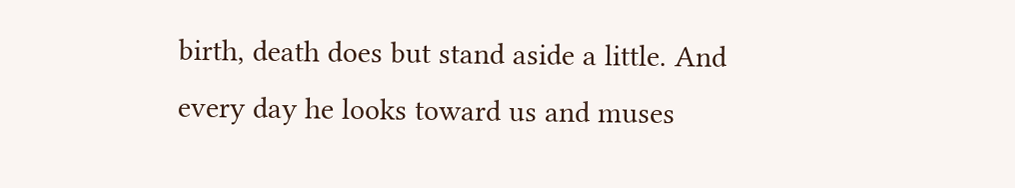birth, death does but stand aside a little. And every day he looks toward us and muses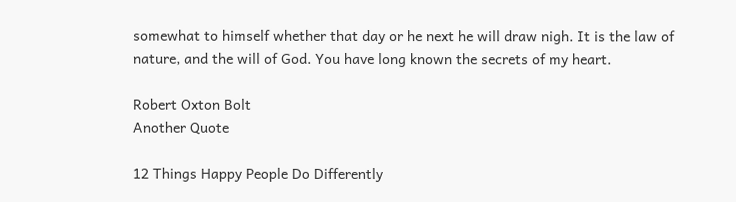somewhat to himself whether that day or he next he will draw nigh. It is the law of nature, and the will of God. You have long known the secrets of my heart.

Robert Oxton Bolt
Another Quote

12 Things Happy People Do Differently